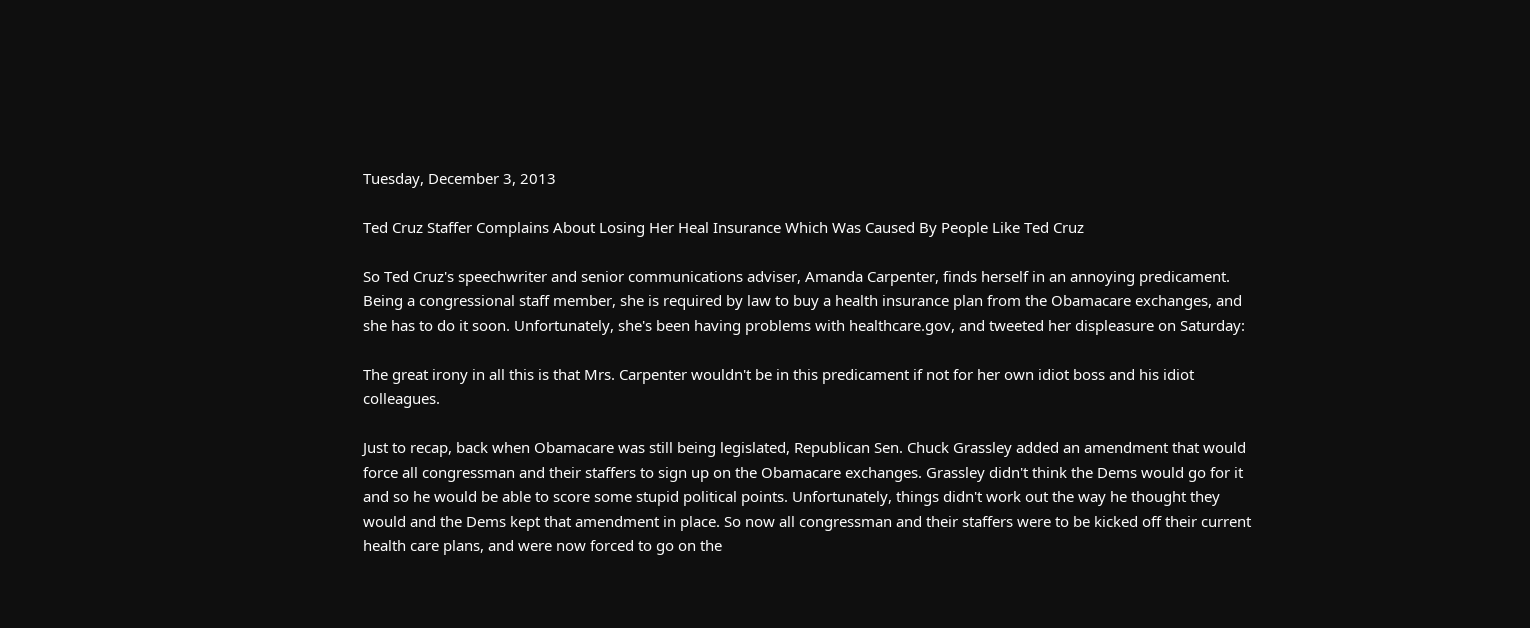Tuesday, December 3, 2013

Ted Cruz Staffer Complains About Losing Her Heal Insurance Which Was Caused By People Like Ted Cruz

So Ted Cruz's speechwriter and senior communications adviser, Amanda Carpenter, finds herself in an annoying predicament. Being a congressional staff member, she is required by law to buy a health insurance plan from the Obamacare exchanges, and she has to do it soon. Unfortunately, she's been having problems with healthcare.gov, and tweeted her displeasure on Saturday:

The great irony in all this is that Mrs. Carpenter wouldn't be in this predicament if not for her own idiot boss and his idiot colleagues.

Just to recap, back when Obamacare was still being legislated, Republican Sen. Chuck Grassley added an amendment that would force all congressman and their staffers to sign up on the Obamacare exchanges. Grassley didn't think the Dems would go for it and so he would be able to score some stupid political points. Unfortunately, things didn't work out the way he thought they would and the Dems kept that amendment in place. So now all congressman and their staffers were to be kicked off their current health care plans, and were now forced to go on the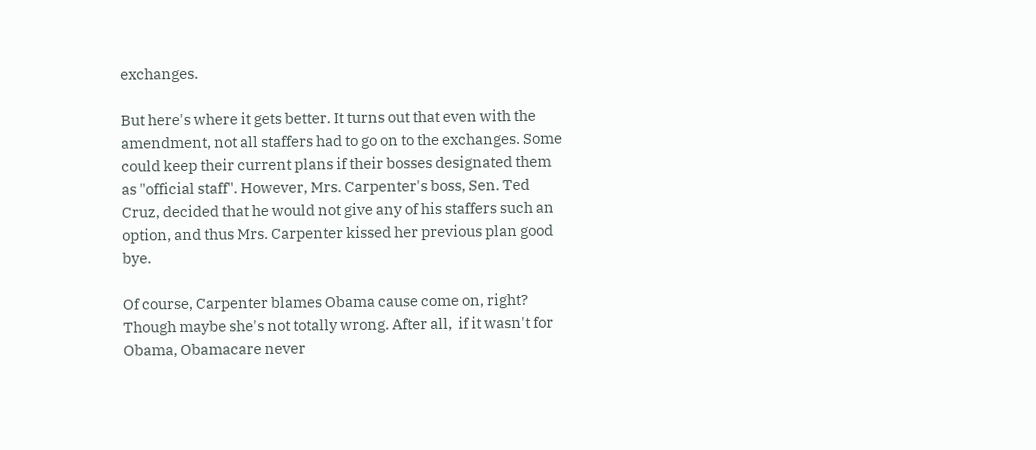exchanges.

But here's where it gets better. It turns out that even with the amendment, not all staffers had to go on to the exchanges. Some could keep their current plans if their bosses designated them as "official staff". However, Mrs. Carpenter's boss, Sen. Ted Cruz, decided that he would not give any of his staffers such an option, and thus Mrs. Carpenter kissed her previous plan good bye.

Of course, Carpenter blames Obama cause come on, right? Though maybe she's not totally wrong. After all,  if it wasn't for Obama, Obamacare never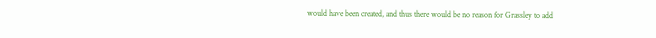would have been created, and thus there would be no reason for Grassley to add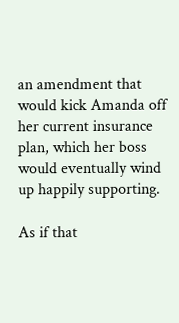an amendment that would kick Amanda off her current insurance plan, which her boss would eventually wind up happily supporting.

As if that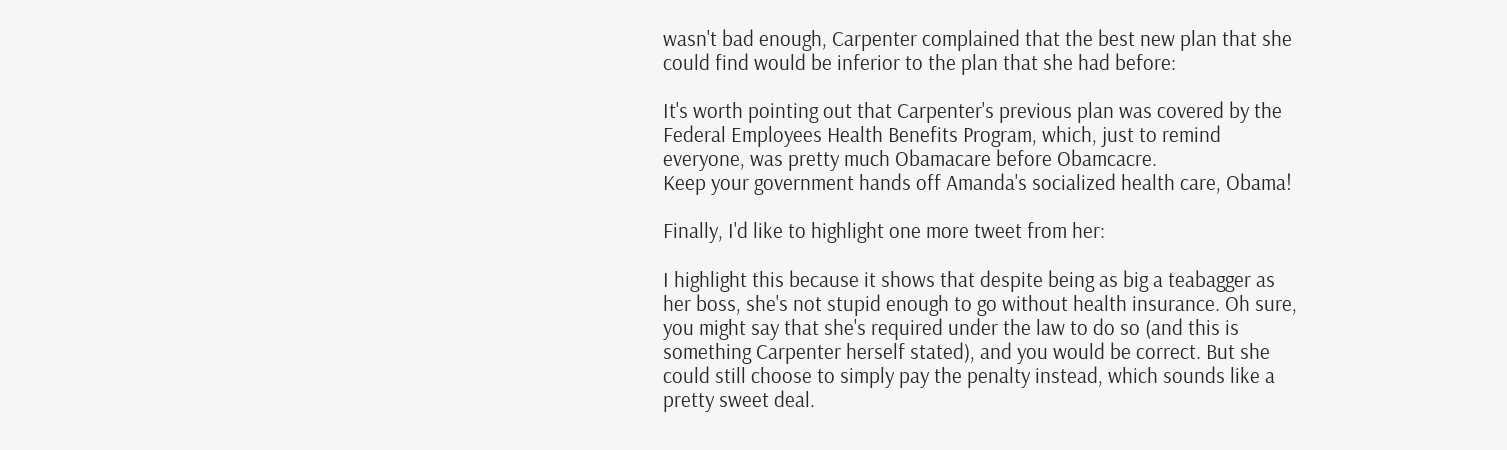wasn't bad enough, Carpenter complained that the best new plan that she could find would be inferior to the plan that she had before:

It's worth pointing out that Carpenter's previous plan was covered by the Federal Employees Health Benefits Program, which, just to remind everyone, was pretty much Obamacare before Obamcacre.
Keep your government hands off Amanda's socialized health care, Obama!

Finally, I'd like to highlight one more tweet from her:

I highlight this because it shows that despite being as big a teabagger as her boss, she's not stupid enough to go without health insurance. Oh sure, you might say that she's required under the law to do so (and this is something Carpenter herself stated), and you would be correct. But she could still choose to simply pay the penalty instead, which sounds like a pretty sweet deal.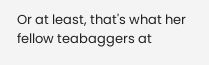Or at least, that's what her fellow teabaggers at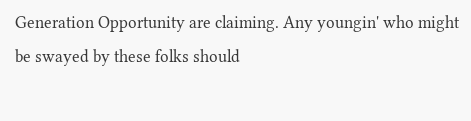Generation Opportunity are claiming. Any youngin' who might be swayed by these folks should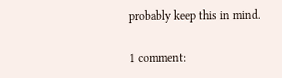probably keep this in mind.

1 comment: